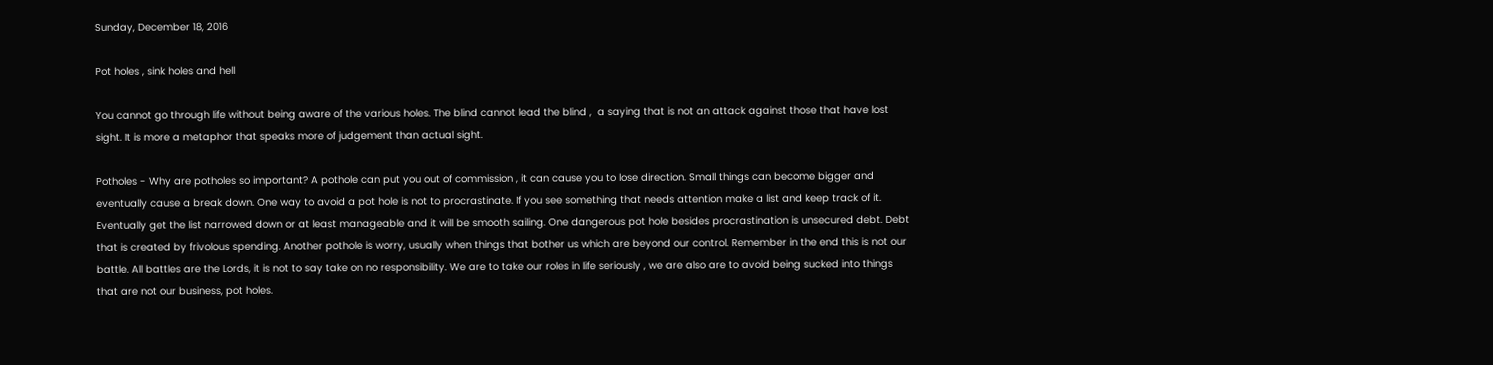Sunday, December 18, 2016

Pot holes , sink holes and hell

You cannot go through life without being aware of the various holes. The blind cannot lead the blind ,  a saying that is not an attack against those that have lost sight. It is more a metaphor that speaks more of judgement than actual sight.

Potholes - Why are potholes so important? A pothole can put you out of commission , it can cause you to lose direction. Small things can become bigger and eventually cause a break down. One way to avoid a pot hole is not to procrastinate. If you see something that needs attention make a list and keep track of it. Eventually get the list narrowed down or at least manageable and it will be smooth sailing. One dangerous pot hole besides procrastination is unsecured debt. Debt that is created by frivolous spending. Another pothole is worry, usually when things that bother us which are beyond our control. Remember in the end this is not our battle. All battles are the Lords, it is not to say take on no responsibility. We are to take our roles in life seriously , we are also are to avoid being sucked into things that are not our business, pot holes.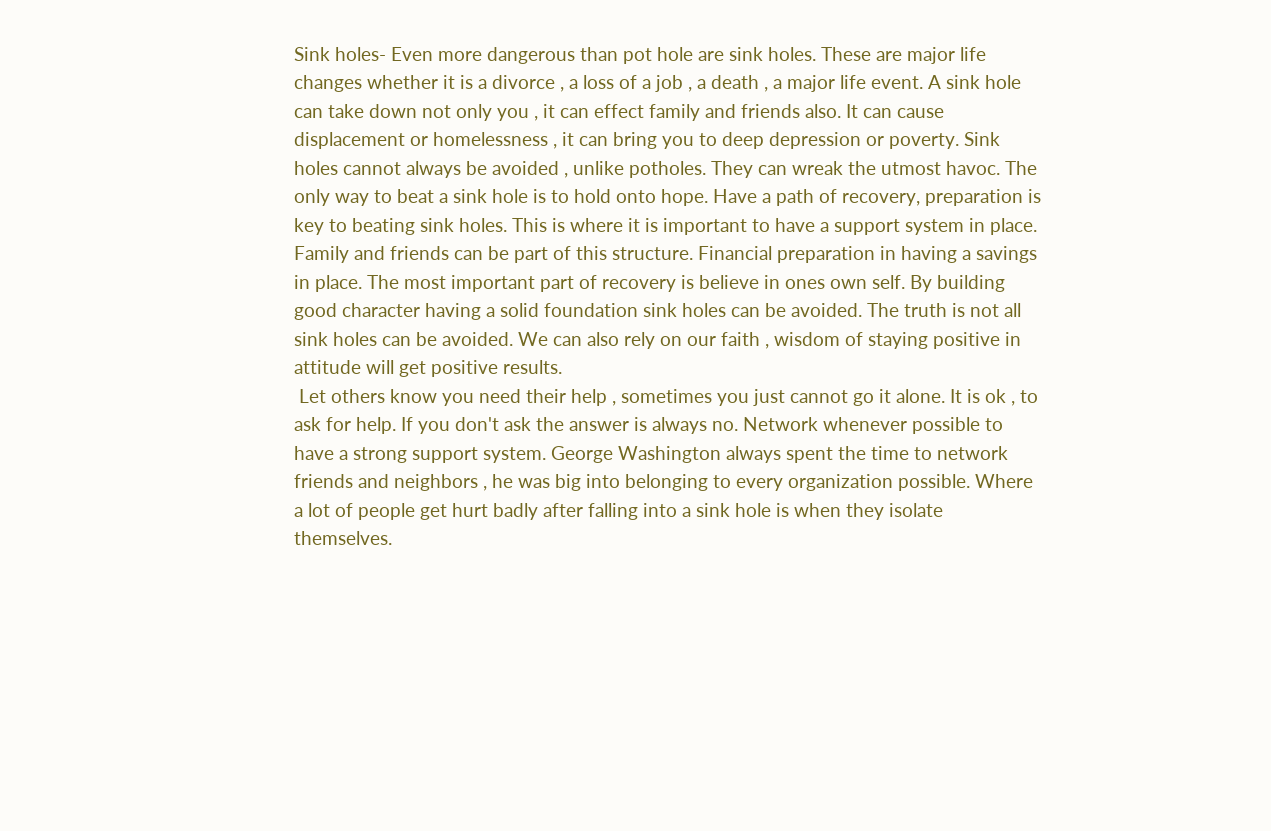Sink holes- Even more dangerous than pot hole are sink holes. These are major life changes whether it is a divorce , a loss of a job , a death , a major life event. A sink hole can take down not only you , it can effect family and friends also. It can cause displacement or homelessness , it can bring you to deep depression or poverty. Sink holes cannot always be avoided , unlike potholes. They can wreak the utmost havoc. The only way to beat a sink hole is to hold onto hope. Have a path of recovery, preparation is key to beating sink holes. This is where it is important to have a support system in place. Family and friends can be part of this structure. Financial preparation in having a savings in place. The most important part of recovery is believe in ones own self. By building good character having a solid foundation sink holes can be avoided. The truth is not all sink holes can be avoided. We can also rely on our faith , wisdom of staying positive in attitude will get positive results.
 Let others know you need their help , sometimes you just cannot go it alone. It is ok , to ask for help. If you don't ask the answer is always no. Network whenever possible to have a strong support system. George Washington always spent the time to network friends and neighbors , he was big into belonging to every organization possible. Where a lot of people get hurt badly after falling into a sink hole is when they isolate themselves.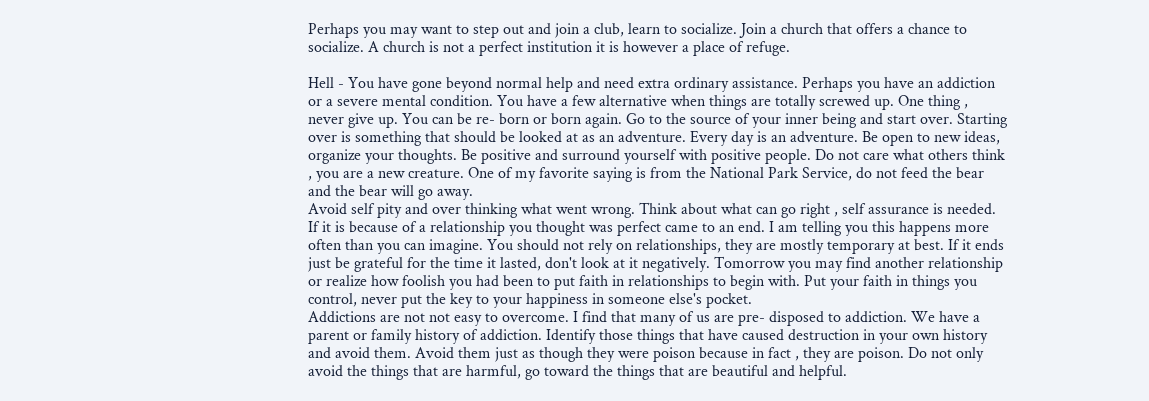Perhaps you may want to step out and join a club, learn to socialize. Join a church that offers a chance to socialize. A church is not a perfect institution it is however a place of refuge.

Hell - You have gone beyond normal help and need extra ordinary assistance. Perhaps you have an addiction or a severe mental condition. You have a few alternative when things are totally screwed up. One thing , never give up. You can be re- born or born again. Go to the source of your inner being and start over. Starting over is something that should be looked at as an adventure. Every day is an adventure. Be open to new ideas, organize your thoughts. Be positive and surround yourself with positive people. Do not care what others think , you are a new creature. One of my favorite saying is from the National Park Service, do not feed the bear and the bear will go away.
Avoid self pity and over thinking what went wrong. Think about what can go right , self assurance is needed. If it is because of a relationship you thought was perfect came to an end. I am telling you this happens more often than you can imagine. You should not rely on relationships, they are mostly temporary at best. If it ends just be grateful for the time it lasted, don't look at it negatively. Tomorrow you may find another relationship or realize how foolish you had been to put faith in relationships to begin with. Put your faith in things you control, never put the key to your happiness in someone else's pocket.
Addictions are not not easy to overcome. I find that many of us are pre- disposed to addiction. We have a parent or family history of addiction. Identify those things that have caused destruction in your own history and avoid them. Avoid them just as though they were poison because in fact , they are poison. Do not only avoid the things that are harmful, go toward the things that are beautiful and helpful.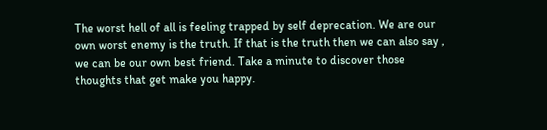The worst hell of all is feeling trapped by self deprecation. We are our own worst enemy is the truth. If that is the truth then we can also say , we can be our own best friend. Take a minute to discover those thoughts that get make you happy.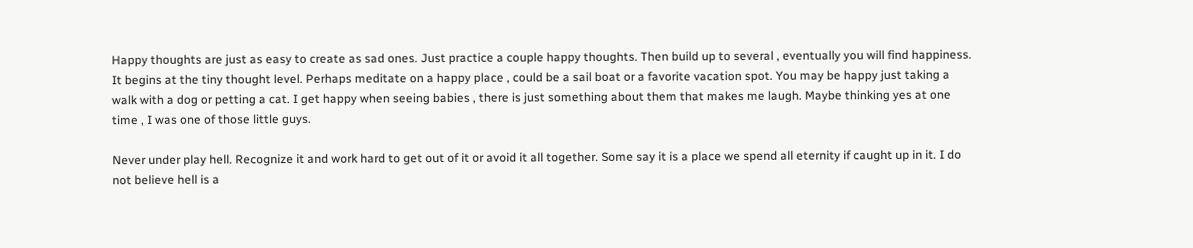Happy thoughts are just as easy to create as sad ones. Just practice a couple happy thoughts. Then build up to several , eventually you will find happiness. It begins at the tiny thought level. Perhaps meditate on a happy place , could be a sail boat or a favorite vacation spot. You may be happy just taking a walk with a dog or petting a cat. I get happy when seeing babies , there is just something about them that makes me laugh. Maybe thinking yes at one time , I was one of those little guys.

Never under play hell. Recognize it and work hard to get out of it or avoid it all together. Some say it is a place we spend all eternity if caught up in it. I do not believe hell is a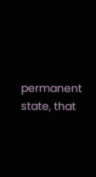permanent state, that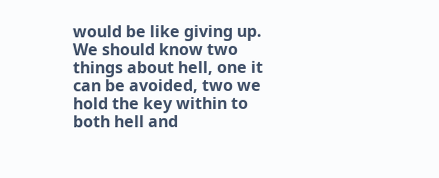would be like giving up. We should know two things about hell, one it can be avoided, two we hold the key within to both hell and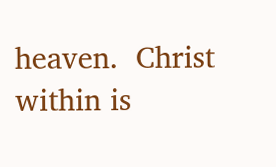heaven.  Christ within is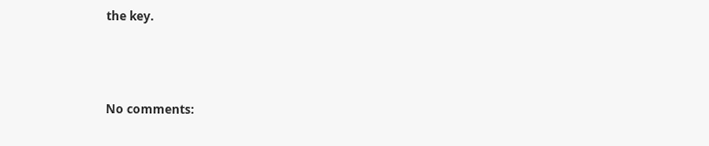the key.



No comments: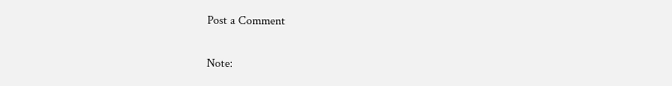Post a Comment

Note: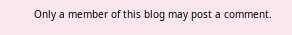Only a member of this blog may post a comment.